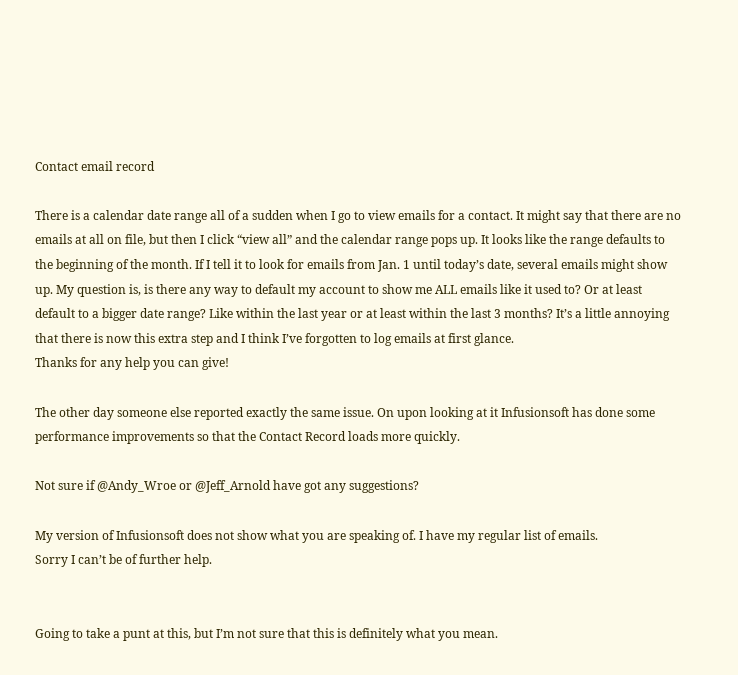Contact email record

There is a calendar date range all of a sudden when I go to view emails for a contact. It might say that there are no emails at all on file, but then I click “view all” and the calendar range pops up. It looks like the range defaults to the beginning of the month. If I tell it to look for emails from Jan. 1 until today’s date, several emails might show up. My question is, is there any way to default my account to show me ALL emails like it used to? Or at least default to a bigger date range? Like within the last year or at least within the last 3 months? It’s a little annoying that there is now this extra step and I think I’ve forgotten to log emails at first glance.
Thanks for any help you can give!

The other day someone else reported exactly the same issue. On upon looking at it Infusionsoft has done some performance improvements so that the Contact Record loads more quickly.

Not sure if @Andy_Wroe or @Jeff_Arnold have got any suggestions?

My version of Infusionsoft does not show what you are speaking of. I have my regular list of emails.
Sorry I can’t be of further help.


Going to take a punt at this, but I’m not sure that this is definitely what you mean.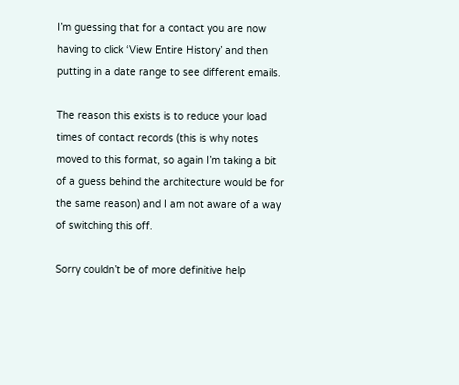I’m guessing that for a contact you are now having to click ‘View Entire History’ and then putting in a date range to see different emails.

The reason this exists is to reduce your load times of contact records (this is why notes moved to this format, so again I’m taking a bit of a guess behind the architecture would be for the same reason) and I am not aware of a way of switching this off.

Sorry couldn’t be of more definitive help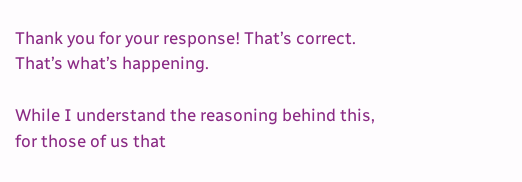Thank you for your response! That’s correct. That’s what’s happening.

While I understand the reasoning behind this, for those of us that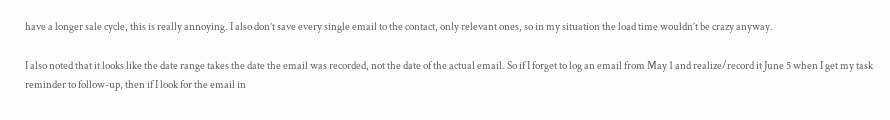have a longer sale cycle, this is really annoying. I also don’t save every single email to the contact, only relevant ones, so in my situation the load time wouldn’t be crazy anyway.

I also noted that it looks like the date range takes the date the email was recorded, not the date of the actual email. So if I forget to log an email from May 1 and realize/record it June 5 when I get my task reminder to follow-up, then if I look for the email in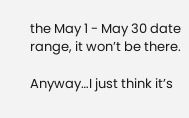the May 1 - May 30 date range, it won’t be there.

Anyway…I just think it’s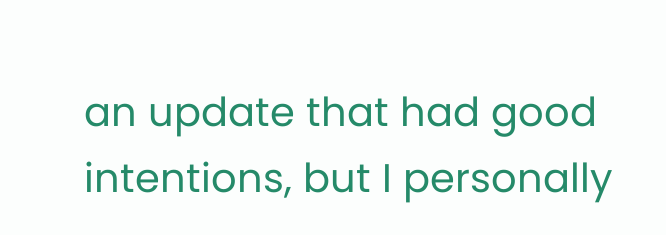an update that had good intentions, but I personally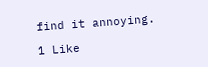find it annoying.

1 Like